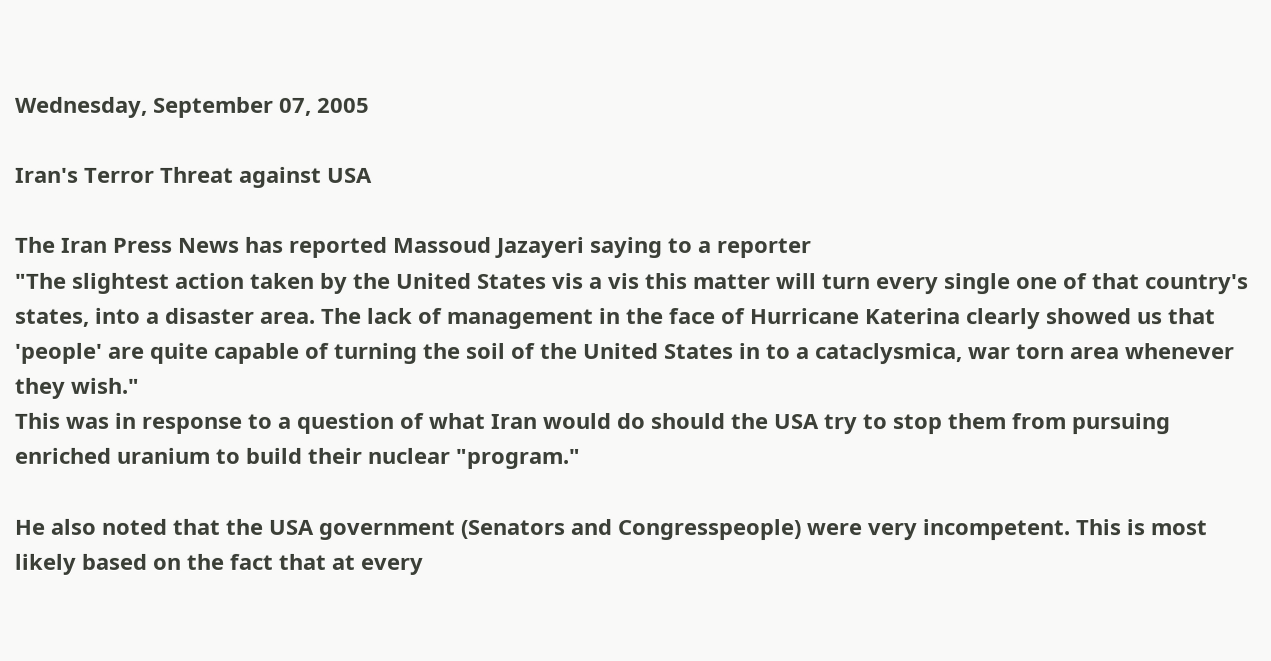Wednesday, September 07, 2005

Iran's Terror Threat against USA

The Iran Press News has reported Massoud Jazayeri saying to a reporter
"The slightest action taken by the United States vis a vis this matter will turn every single one of that country's states, into a disaster area. The lack of management in the face of Hurricane Katerina clearly showed us that 'people' are quite capable of turning the soil of the United States in to a cataclysmica, war torn area whenever they wish."
This was in response to a question of what Iran would do should the USA try to stop them from pursuing enriched uranium to build their nuclear "program."

He also noted that the USA government (Senators and Congresspeople) were very incompetent. This is most likely based on the fact that at every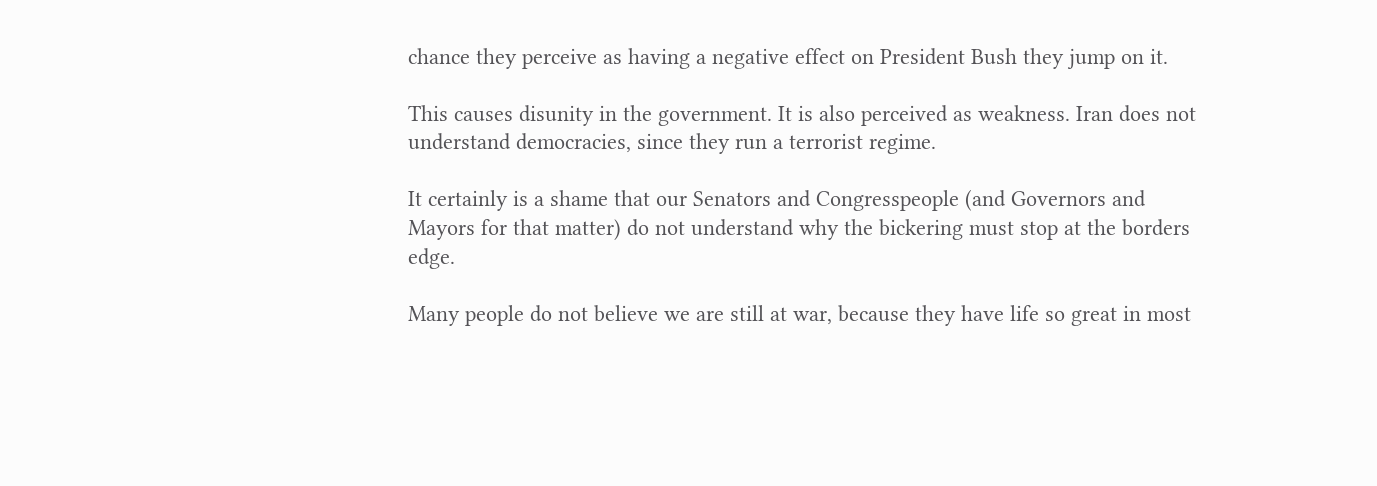chance they perceive as having a negative effect on President Bush they jump on it.

This causes disunity in the government. It is also perceived as weakness. Iran does not understand democracies, since they run a terrorist regime.

It certainly is a shame that our Senators and Congresspeople (and Governors and Mayors for that matter) do not understand why the bickering must stop at the borders edge.

Many people do not believe we are still at war, because they have life so great in most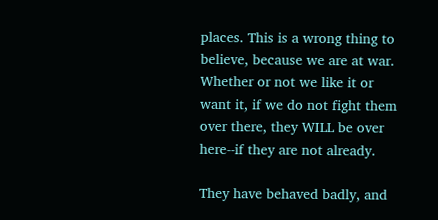places. This is a wrong thing to believe, because we are at war. Whether or not we like it or want it, if we do not fight them over there, they WILL be over here--if they are not already.

They have behaved badly, and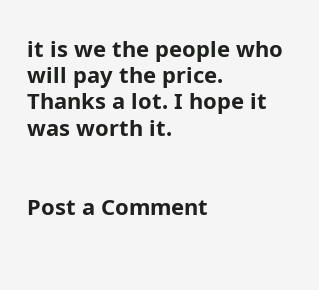it is we the people who will pay the price. Thanks a lot. I hope it was worth it.


Post a Comment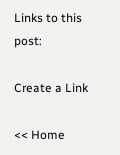Links to this post:

Create a Link

<< Home